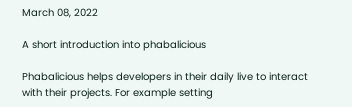March 08, 2022

A short introduction into phabalicious

Phabalicious helps developers in their daily live to interact with their projects. For example setting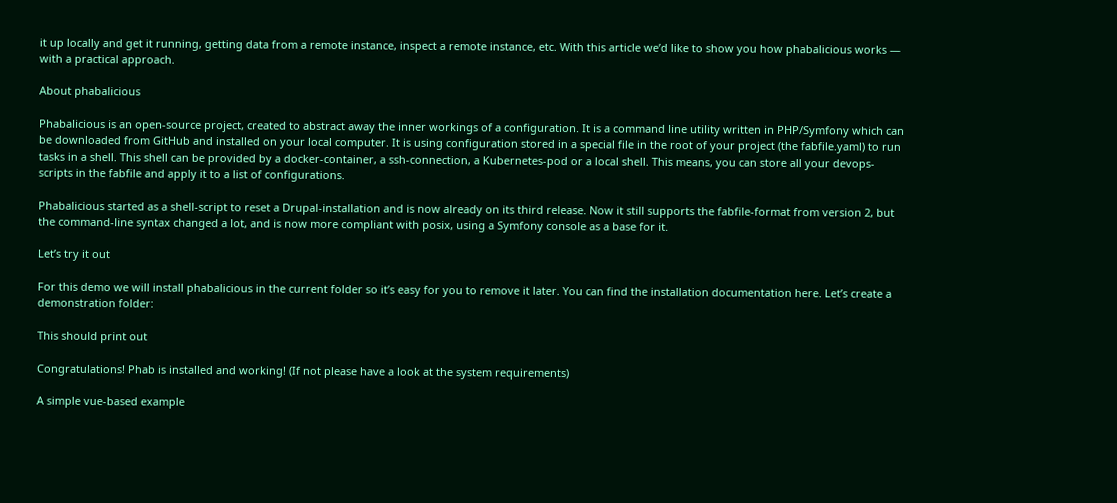it up locally and get it running, getting data from a remote instance, inspect a remote instance, etc. With this article we’d like to show you how phabalicious works — with a practical approach.

About phabalicious

Phabalicious is an open-source project, created to abstract away the inner workings of a configuration. It is a command line utility written in PHP/Symfony which can be downloaded from GitHub and installed on your local computer. It is using configuration stored in a special file in the root of your project (the fabfile.yaml) to run tasks in a shell. This shell can be provided by a docker-container, a ssh-connection, a Kubernetes-pod or a local shell. This means, you can store all your devops-scripts in the fabfile and apply it to a list of configurations.

Phabalicious started as a shell-script to reset a Drupal-installation and is now already on its third release. Now it still supports the fabfile-format from version 2, but the command-line syntax changed a lot, and is now more compliant with posix, using a Symfony console as a base for it.

Let’s try it out

For this demo we will install phabalicious in the current folder so it’s easy for you to remove it later. You can find the installation documentation here. Let’s create a demonstration folder:

This should print out

Congratulations! Phab is installed and working! (If not please have a look at the system requirements)

A simple vue-based example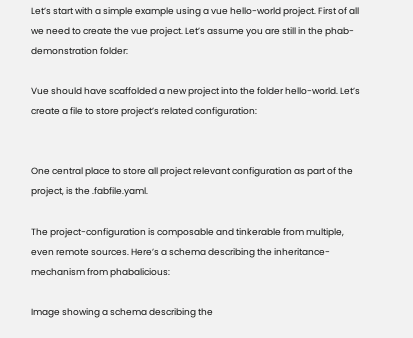Let’s start with a simple example using a vue hello-world project. First of all we need to create the vue project. Let’s assume you are still in the phab-demonstration folder:

Vue should have scaffolded a new project into the folder hello-world. Let’s create a file to store project’s related configuration:


One central place to store all project relevant configuration as part of the project, is the .fabfile.yaml.

The project-configuration is composable and tinkerable from multiple, even remote sources. Here’s a schema describing the inheritance-mechanism from phabalicious:

Image showing a schema describing the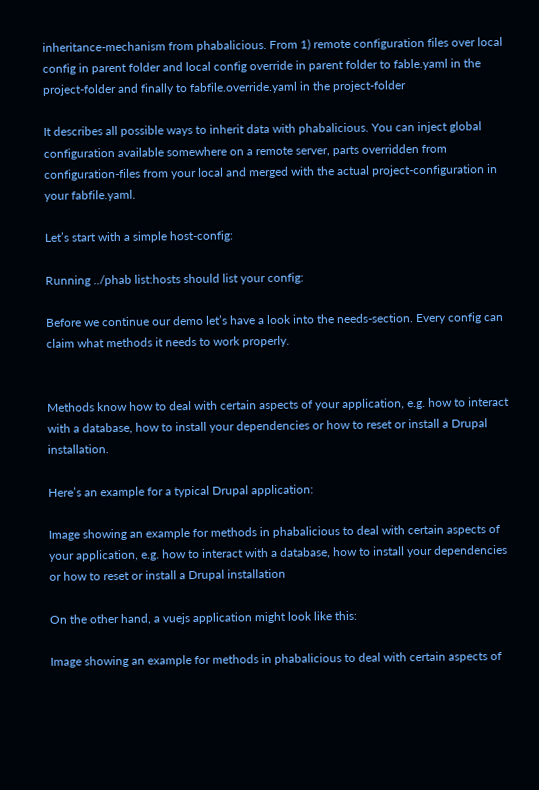inheritance-mechanism from phabalicious. From 1) remote configuration files over local config in parent folder and local config override in parent folder to fable.yaml in the project-folder and finally to fabfile.override.yaml in the project-folder

It describes all possible ways to inherit data with phabalicious. You can inject global configuration available somewhere on a remote server, parts overridden from configuration-files from your local and merged with the actual project-configuration in your fabfile.yaml.

Let’s start with a simple host-config:

Running ../phab list:hosts should list your config:

Before we continue our demo let’s have a look into the needs-section. Every config can claim what methods it needs to work properly.


Methods know how to deal with certain aspects of your application, e.g. how to interact with a database, how to install your dependencies or how to reset or install a Drupal installation.

Here’s an example for a typical Drupal application:

Image showing an example for methods in phabalicious to deal with certain aspects of your application, e.g. how to interact with a database, how to install your dependencies or how to reset or install a Drupal installation

On the other hand, a vuejs application might look like this:

Image showing an example for methods in phabalicious to deal with certain aspects of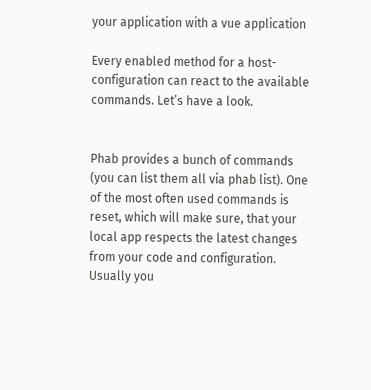your application with a vue application

Every enabled method for a host-configuration can react to the available commands. Let’s have a look.


Phab provides a bunch of commands (you can list them all via phab list). One of the most often used commands is reset, which will make sure, that your local app respects the latest changes from your code and configuration. Usually you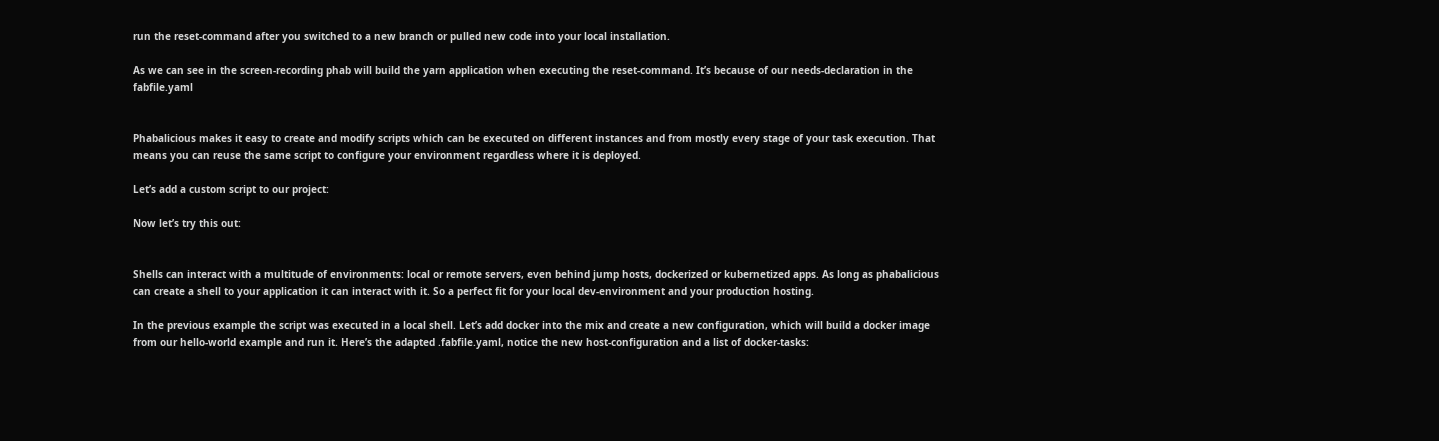run the reset-command after you switched to a new branch or pulled new code into your local installation.

As we can see in the screen-recording phab will build the yarn application when executing the reset-command. It’s because of our needs-declaration in the fabfile.yaml


Phabalicious makes it easy to create and modify scripts which can be executed on different instances and from mostly every stage of your task execution. That means you can reuse the same script to configure your environment regardless where it is deployed.

Let’s add a custom script to our project:

Now let’s try this out:


Shells can interact with a multitude of environments: local or remote servers, even behind jump hosts, dockerized or kubernetized apps. As long as phabalicious can create a shell to your application it can interact with it. So a perfect fit for your local dev-environment and your production hosting.

In the previous example the script was executed in a local shell. Let’s add docker into the mix and create a new configuration, which will build a docker image from our hello-world example and run it. Here’s the adapted .fabfile.yaml, notice the new host-configuration and a list of docker-tasks: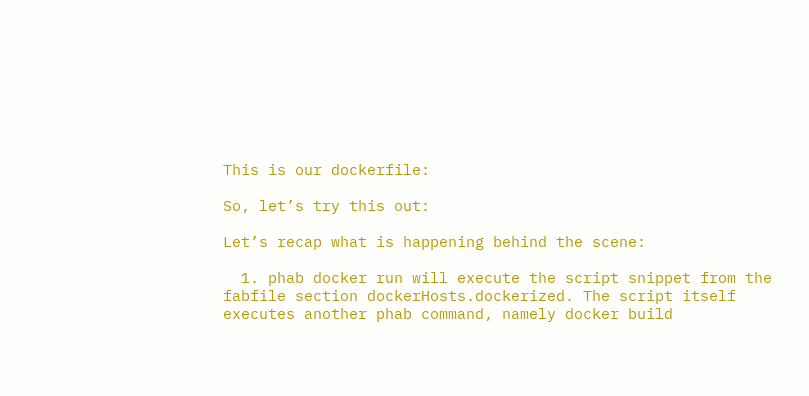This is our dockerfile:

So, let’s try this out:

Let’s recap what is happening behind the scene:

  1. phab docker run will execute the script snippet from the fabfile section dockerHosts.dockerized. The script itself executes another phab command, namely docker build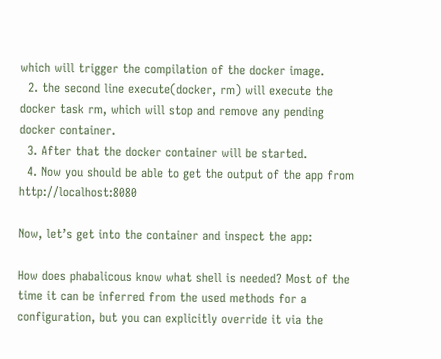which will trigger the compilation of the docker image.
  2. the second line execute(docker, rm) will execute the docker task rm, which will stop and remove any pending docker container.
  3. After that the docker container will be started.
  4. Now you should be able to get the output of the app from http://localhost:8080

Now, let’s get into the container and inspect the app:

How does phabalicous know what shell is needed? Most of the time it can be inferred from the used methods for a configuration, but you can explicitly override it via the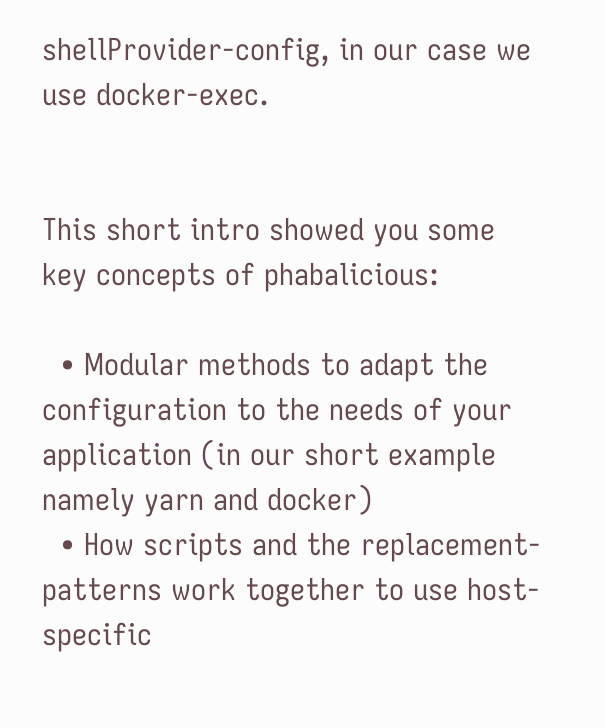shellProvider-config, in our case we use docker-exec.


This short intro showed you some key concepts of phabalicious:

  • Modular methods to adapt the configuration to the needs of your application (in our short example namely yarn and docker)
  • How scripts and the replacement-patterns work together to use host-specific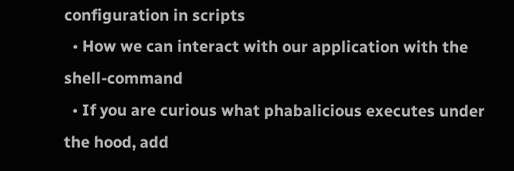configuration in scripts
  • How we can interact with our application with the shell-command
  • If you are curious what phabalicious executes under the hood, add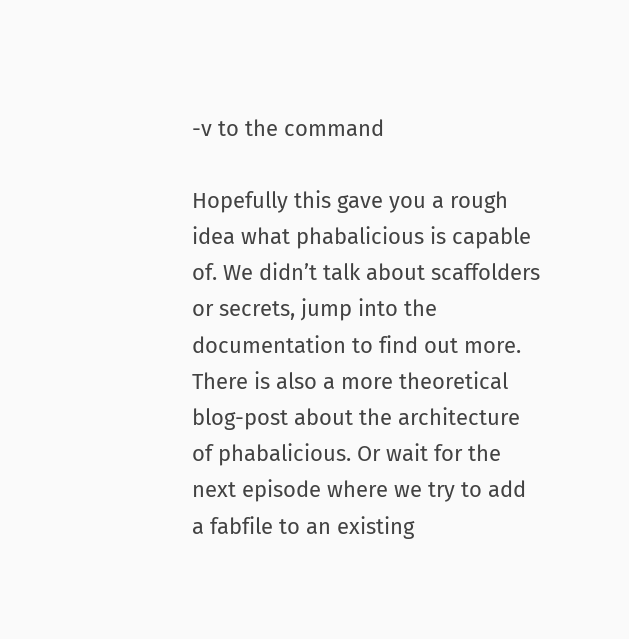-v to the command

Hopefully this gave you a rough idea what phabalicious is capable of. We didn’t talk about scaffolders or secrets, jump into the documentation to find out more. There is also a more theoretical blog-post about the architecture of phabalicious. Or wait for the next episode where we try to add a fabfile to an existing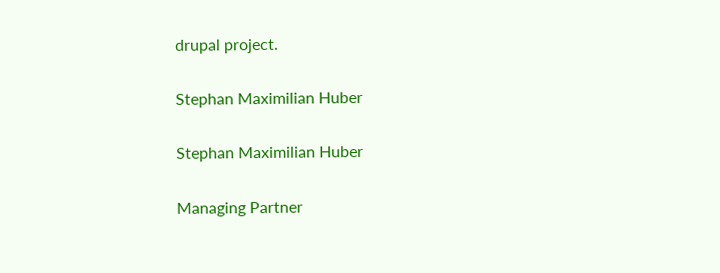drupal project.

Stephan Maximilian Huber

Stephan Maximilian Huber

Managing Partner